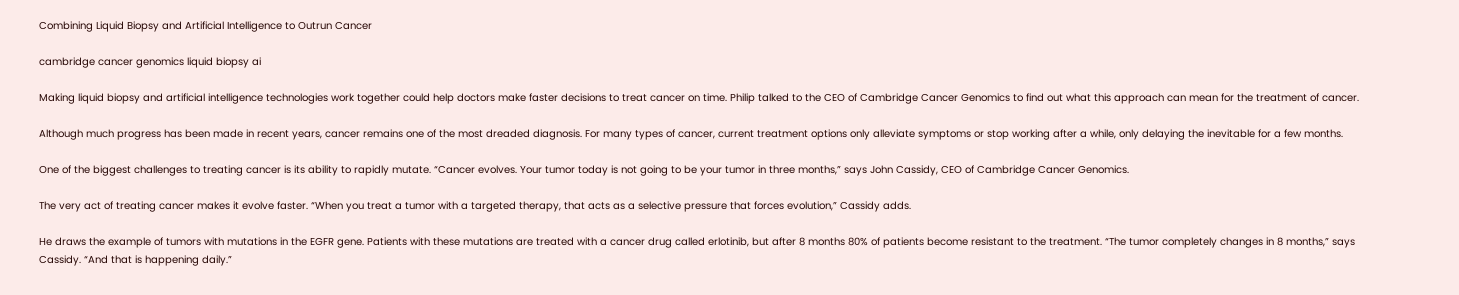Combining Liquid Biopsy and Artificial Intelligence to Outrun Cancer

cambridge cancer genomics liquid biopsy ai

Making liquid biopsy and artificial intelligence technologies work together could help doctors make faster decisions to treat cancer on time. Philip talked to the CEO of Cambridge Cancer Genomics to find out what this approach can mean for the treatment of cancer.

Although much progress has been made in recent years, cancer remains one of the most dreaded diagnosis. For many types of cancer, current treatment options only alleviate symptoms or stop working after a while, only delaying the inevitable for a few months.

One of the biggest challenges to treating cancer is its ability to rapidly mutate. “Cancer evolves. Your tumor today is not going to be your tumor in three months,” says John Cassidy, CEO of Cambridge Cancer Genomics.

The very act of treating cancer makes it evolve faster. “When you treat a tumor with a targeted therapy, that acts as a selective pressure that forces evolution,” Cassidy adds.

He draws the example of tumors with mutations in the EGFR gene. Patients with these mutations are treated with a cancer drug called erlotinib, but after 8 months 80% of patients become resistant to the treatment. “The tumor completely changes in 8 months,” says Cassidy. “And that is happening daily.”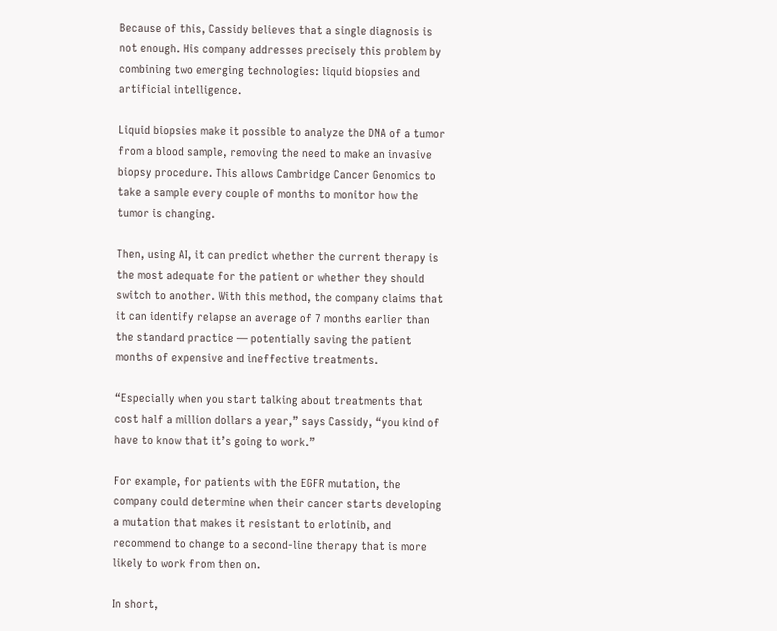Because of this, Cassidy believes that a single diagnosis is not enough. His company addresses precisely this problem by combining two emerging technologies: liquid biopsies and artificial intelligence.

Liquid biopsies make it possible to analyze the DNA of a tumor from a blood sample, removing the need to make an invasive biopsy procedure. This allows Cambridge Cancer Genomics to take a sample every couple of months to monitor how the tumor is changing.

Then, using AI, it can predict whether the current therapy is the most adequate for the patient or whether they should switch to another. With this method, the company claims that it can identify relapse an average of 7 months earlier than the standard practice — potentially saving the patient months of expensive and ineffective treatments.

“Especially when you start talking about treatments that cost half a million dollars a year,” says Cassidy, “you kind of have to know that it’s going to work.”

For example, for patients with the EGFR mutation, the company could determine when their cancer starts developing a mutation that makes it resistant to erlotinib, and recommend to change to a second-line therapy that is more likely to work from then on.

In short,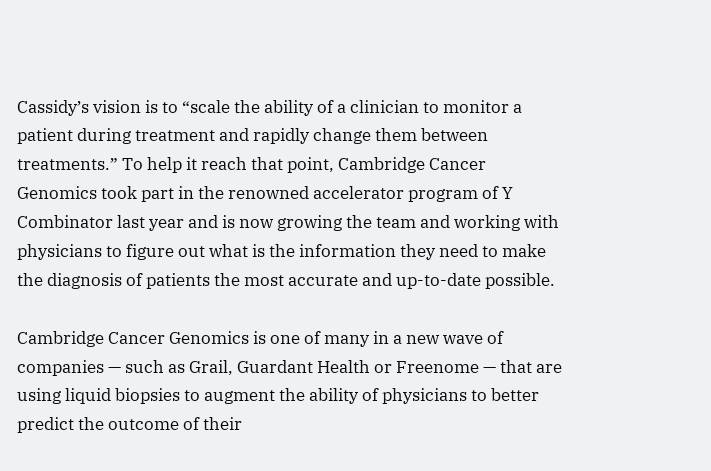Cassidy’s vision is to “scale the ability of a clinician to monitor a patient during treatment and rapidly change them between treatments.” To help it reach that point, Cambridge Cancer Genomics took part in the renowned accelerator program of Y Combinator last year and is now growing the team and working with physicians to figure out what is the information they need to make the diagnosis of patients the most accurate and up-to-date possible.

Cambridge Cancer Genomics is one of many in a new wave of companies — such as Grail, Guardant Health or Freenome — that are using liquid biopsies to augment the ability of physicians to better predict the outcome of their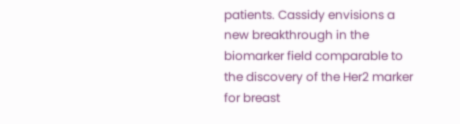patients. Cassidy envisions a new breakthrough in the biomarker field comparable to the discovery of the Her2 marker for breast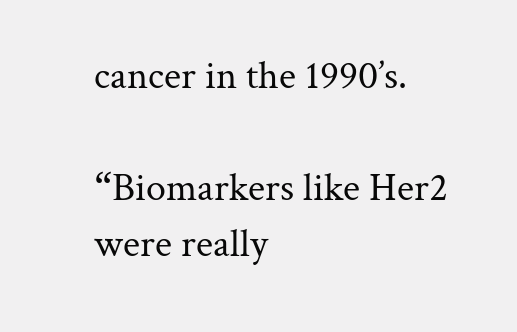cancer in the 1990’s.

“Biomarkers like Her2 were really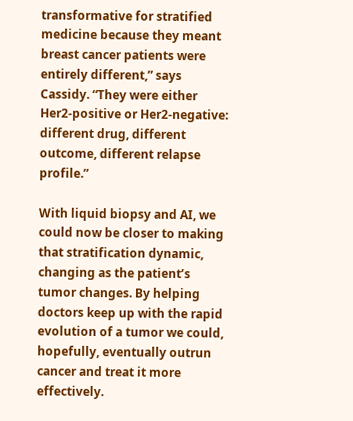transformative for stratified medicine because they meant breast cancer patients were entirely different,” says Cassidy. “They were either Her2-positive or Her2-negative: different drug, different outcome, different relapse profile.”

With liquid biopsy and AI, we could now be closer to making that stratification dynamic, changing as the patient’s tumor changes. By helping doctors keep up with the rapid evolution of a tumor we could, hopefully, eventually outrun cancer and treat it more effectively.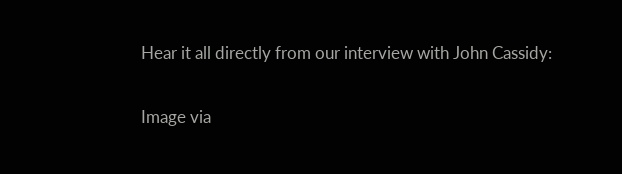Hear it all directly from our interview with John Cassidy:

Image via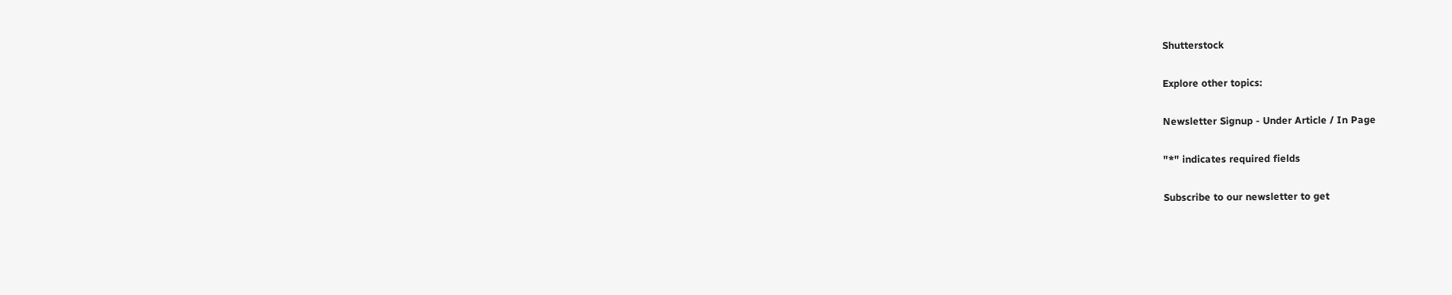Shutterstock

Explore other topics:

Newsletter Signup - Under Article / In Page

"*" indicates required fields

Subscribe to our newsletter to get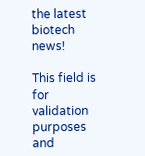the latest biotech news!

This field is for validation purposes and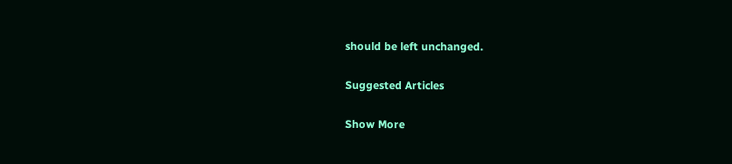should be left unchanged.

Suggested Articles

Show More